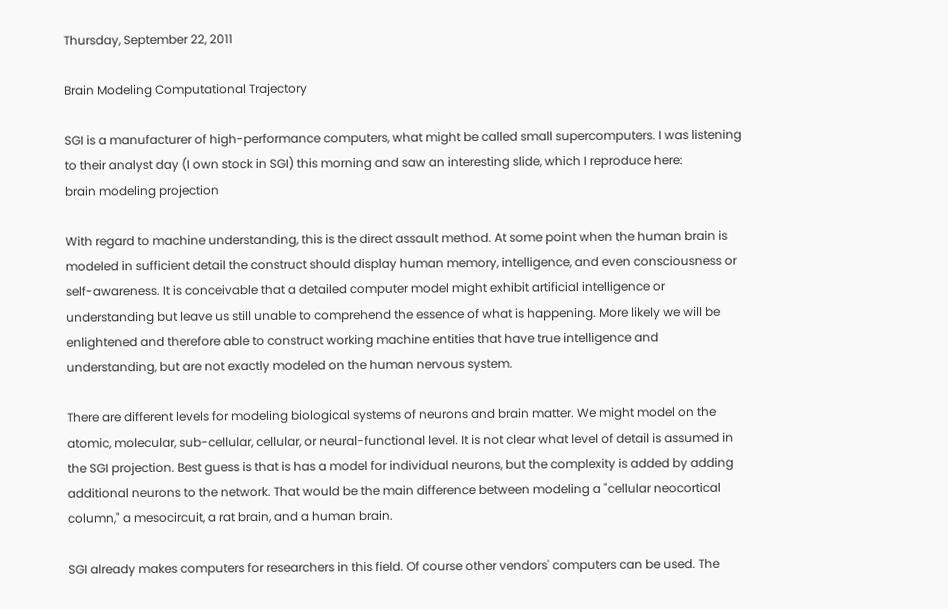Thursday, September 22, 2011

Brain Modeling Computational Trajectory

SGI is a manufacturer of high-performance computers, what might be called small supercomputers. I was listening to their analyst day (I own stock in SGI) this morning and saw an interesting slide, which I reproduce here:
brain modeling projection

With regard to machine understanding, this is the direct assault method. At some point when the human brain is modeled in sufficient detail the construct should display human memory, intelligence, and even consciousness or self-awareness. It is conceivable that a detailed computer model might exhibit artificial intelligence or understanding but leave us still unable to comprehend the essence of what is happening. More likely we will be enlightened and therefore able to construct working machine entities that have true intelligence and understanding, but are not exactly modeled on the human nervous system.

There are different levels for modeling biological systems of neurons and brain matter. We might model on the atomic, molecular, sub-cellular, cellular, or neural-functional level. It is not clear what level of detail is assumed in the SGI projection. Best guess is that is has a model for individual neurons, but the complexity is added by adding additional neurons to the network. That would be the main difference between modeling a "cellular neocortical column," a mesocircuit, a rat brain, and a human brain.

SGI already makes computers for researchers in this field. Of course other vendors' computers can be used. The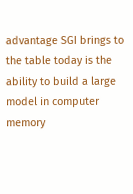advantage SGI brings to the table today is the ability to build a large model in computer memory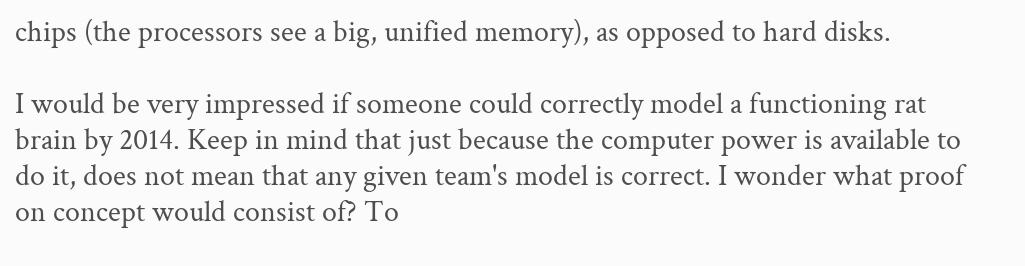chips (the processors see a big, unified memory), as opposed to hard disks.

I would be very impressed if someone could correctly model a functioning rat brain by 2014. Keep in mind that just because the computer power is available to do it, does not mean that any given team's model is correct. I wonder what proof on concept would consist of? To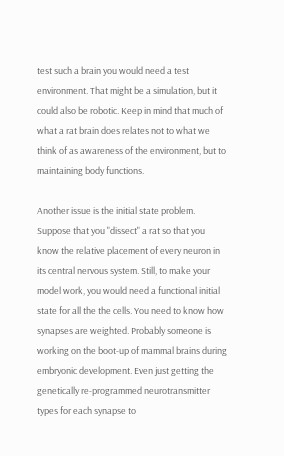test such a brain you would need a test environment. That might be a simulation, but it could also be robotic. Keep in mind that much of what a rat brain does relates not to what we think of as awareness of the environment, but to maintaining body functions.

Another issue is the initial state problem. Suppose that you "dissect" a rat so that you know the relative placement of every neuron in its central nervous system. Still, to make your model work, you would need a functional initial state for all the the cells. You need to know how synapses are weighted. Probably someone is working on the boot-up of mammal brains during embryonic development. Even just getting the genetically re-programmed neurotransmitter types for each synapse to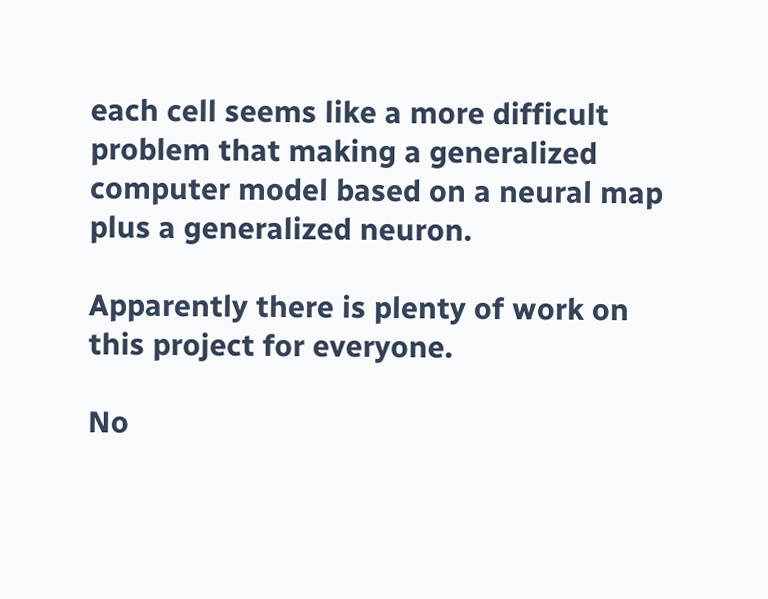each cell seems like a more difficult problem that making a generalized computer model based on a neural map plus a generalized neuron.

Apparently there is plenty of work on this project for everyone.

No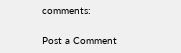comments:

Post a Comment